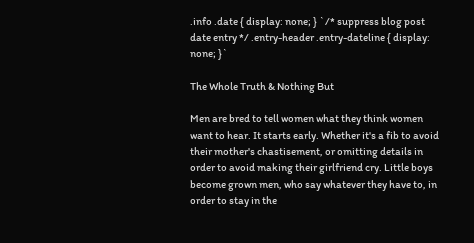.info .date { display: none; } `/* suppress blog post date entry */ .entry-header .entry-dateline { display: none; }`

The Whole Truth & Nothing But

Men are bred to tell women what they think women want to hear. It starts early. Whether it's a fib to avoid their mother's chastisement, or omitting details in order to avoid making their girlfriend cry. Little boys become grown men, who say whatever they have to, in order to stay in the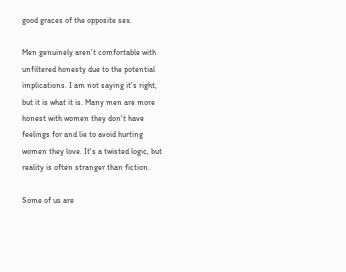good graces of the opposite sex.

Men genuinely aren’t comfortable with unfiltered honesty due to the potential implications. I am not saying it's right, but it is what it is. Many men are more honest with women they don't have feelings for and lie to avoid hurting women they love. It's a twisted logic, but reality is often stranger than fiction.

Some of us are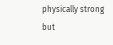physically strong but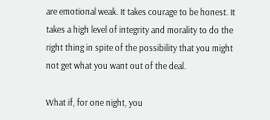are emotional weak. It takes courage to be honest. It takes a high level of integrity and morality to do the right thing in spite of the possibility that you might not get what you want out of the deal.

What if, for one night, you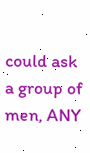could ask a group of men, ANY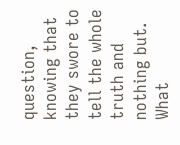question, knowing that they swore to tell the whole truth and nothing but. What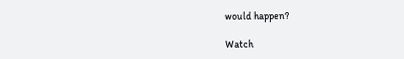would happen?

Watch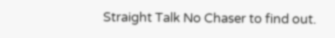Straight Talk No Chaser to find out.